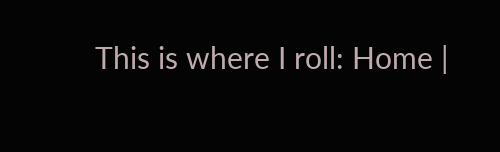This is where I roll: Home |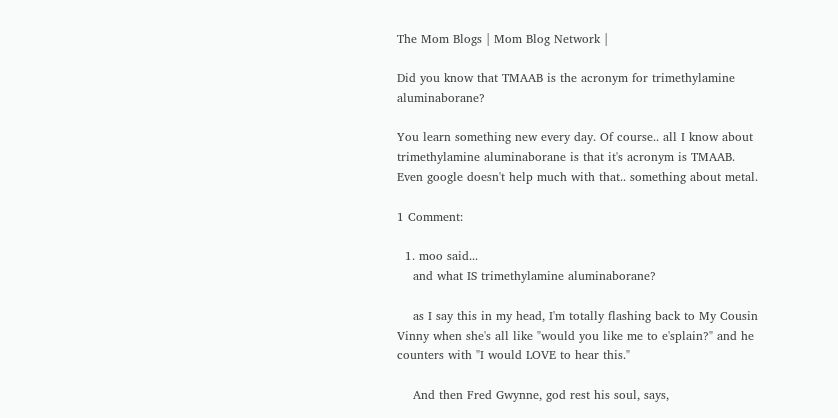The Mom Blogs | Mom Blog Network |

Did you know that TMAAB is the acronym for trimethylamine aluminaborane?

You learn something new every day. Of course.. all I know about trimethylamine aluminaborane is that it's acronym is TMAAB. Even google doesn't help much with that.. something about metal.

1 Comment:

  1. moo said...
    and what IS trimethylamine aluminaborane?

    as I say this in my head, I'm totally flashing back to My Cousin Vinny when she's all like "would you like me to e'splain?" and he counters with "I would LOVE to hear this."

    And then Fred Gwynne, god rest his soul, says,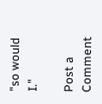"so would I."

Post a Comment